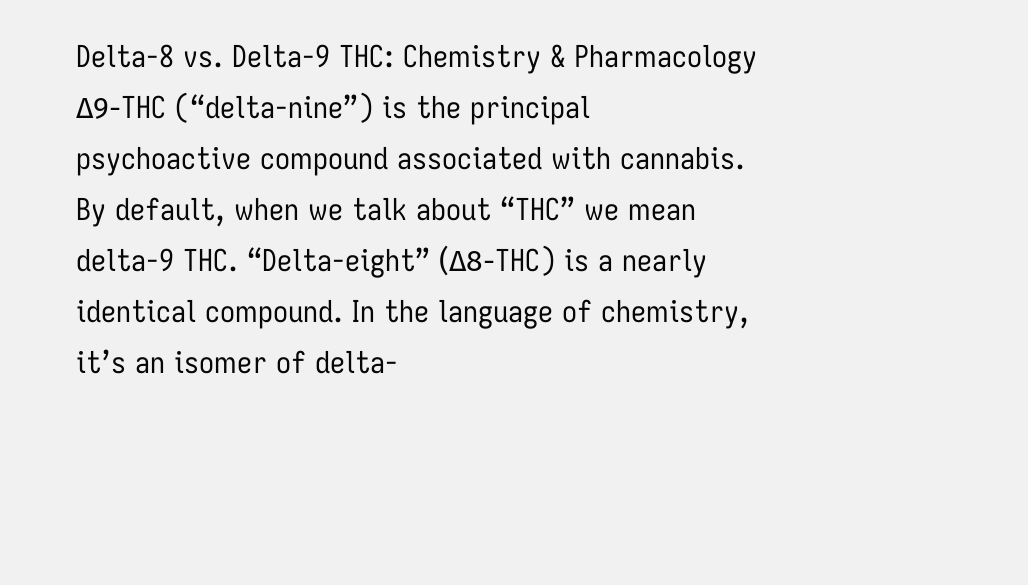Delta-8 vs. Delta-9 THC: Chemistry & Pharmacology Δ9-THC (“delta-nine”) is the principal psychoactive compound associated with cannabis. By default, when we talk about “THC” we mean delta-9 THC. “Delta-eight” (Δ8-THC) is a nearly identical compound. In the language of chemistry, it’s an isomer of delta-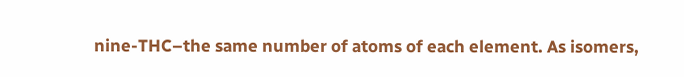nine-THC–the same number of atoms of each element. As isomers,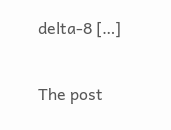delta-8 […]

The post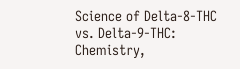Science of Delta-8-THC vs. Delta-9-THC: Chemistry,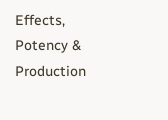Effects, Potency & Production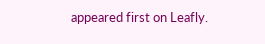appeared first on Leafly.